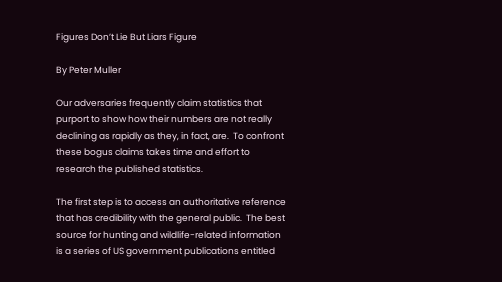Figures Don’t Lie But Liars Figure

By Peter Muller

Our adversaries frequently claim statistics that purport to show how their numbers are not really declining as rapidly as they, in fact, are.  To confront these bogus claims takes time and effort to research the published statistics.

The first step is to access an authoritative reference that has credibility with the general public.  The best source for hunting and wildlife-related information is a series of US government publications entitled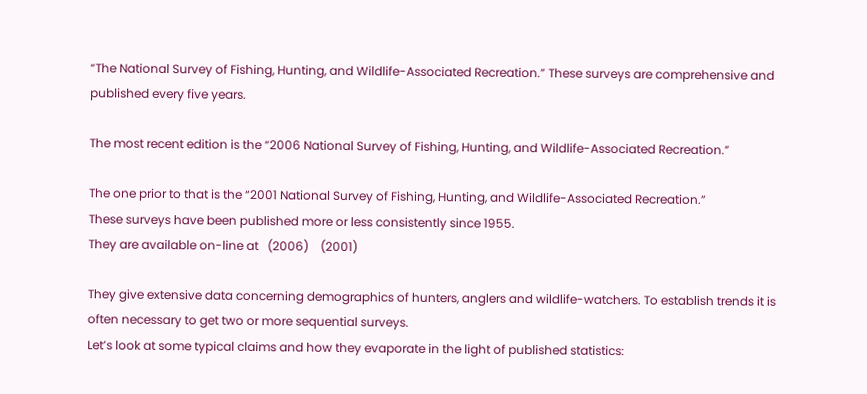“The National Survey of Fishing, Hunting, and Wildlife-Associated Recreation.” These surveys are comprehensive and published every five years.

The most recent edition is the “2006 National Survey of Fishing, Hunting, and Wildlife-Associated Recreation.”

The one prior to that is the “2001 National Survey of Fishing, Hunting, and Wildlife-Associated Recreation.”
These surveys have been published more or less consistently since 1955.
They are available on-line at   (2006)    (2001)

They give extensive data concerning demographics of hunters, anglers and wildlife-watchers. To establish trends it is often necessary to get two or more sequential surveys.
Let’s look at some typical claims and how they evaporate in the light of published statistics: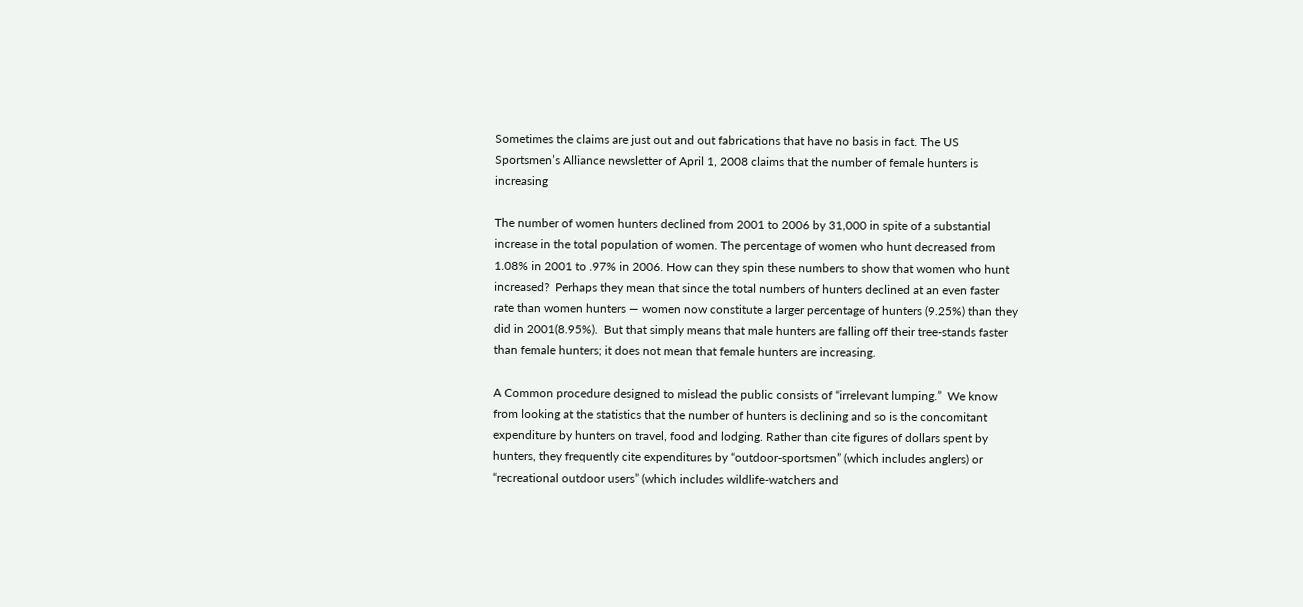Sometimes the claims are just out and out fabrications that have no basis in fact. The US Sportsmen’s Alliance newsletter of April 1, 2008 claims that the number of female hunters is increasing

The number of women hunters declined from 2001 to 2006 by 31,000 in spite of a substantial increase in the total population of women. The percentage of women who hunt decreased from 1.08% in 2001 to .97% in 2006. How can they spin these numbers to show that women who hunt increased?  Perhaps they mean that since the total numbers of hunters declined at an even faster rate than women hunters — women now constitute a larger percentage of hunters (9.25%) than they did in 2001(8.95%).  But that simply means that male hunters are falling off their tree-stands faster than female hunters; it does not mean that female hunters are increasing.

A Common procedure designed to mislead the public consists of “irrelevant lumping.”  We know from looking at the statistics that the number of hunters is declining and so is the concomitant expenditure by hunters on travel, food and lodging. Rather than cite figures of dollars spent by hunters, they frequently cite expenditures by “outdoor-sportsmen” (which includes anglers) or “recreational outdoor users” (which includes wildlife-watchers and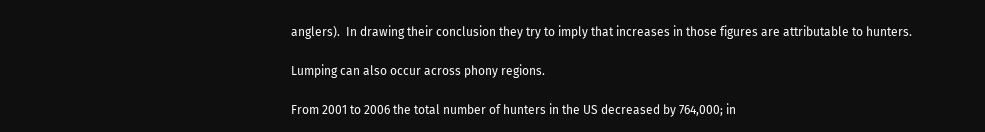anglers).  In drawing their conclusion they try to imply that increases in those figures are attributable to hunters.

Lumping can also occur across phony regions.

From 2001 to 2006 the total number of hunters in the US decreased by 764,000; in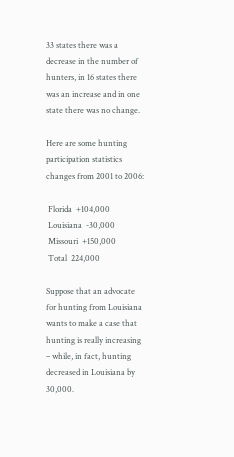33 states there was a decrease in the number of hunters, in 16 states there was an increase and in one state there was no change.

Here are some hunting participation statistics changes from 2001 to 2006:

 Florida  +104,000
 Louisiana  -30,000
 Missouri  +150,000
 Total  224,000

Suppose that an advocate for hunting from Louisiana wants to make a case that hunting is really increasing – while, in fact, hunting decreased in Louisiana by 30,000.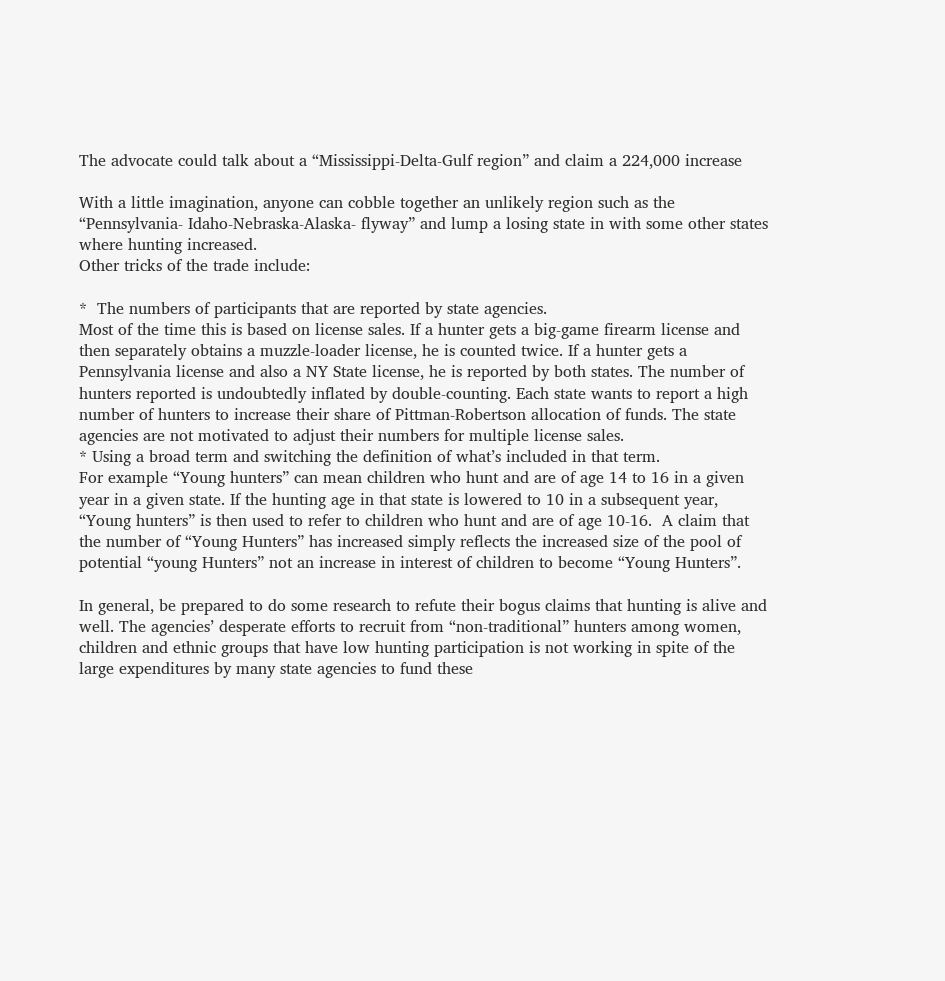The advocate could talk about a “Mississippi-Delta-Gulf region” and claim a 224,000 increase

With a little imagination, anyone can cobble together an unlikely region such as the “Pennsylvania- Idaho-Nebraska-Alaska- flyway” and lump a losing state in with some other states where hunting increased.
Other tricks of the trade include:

*  The numbers of participants that are reported by state agencies.
Most of the time this is based on license sales. If a hunter gets a big-game firearm license and then separately obtains a muzzle-loader license, he is counted twice. If a hunter gets a Pennsylvania license and also a NY State license, he is reported by both states. The number of hunters reported is undoubtedly inflated by double-counting. Each state wants to report a high number of hunters to increase their share of Pittman-Robertson allocation of funds. The state agencies are not motivated to adjust their numbers for multiple license sales.
* Using a broad term and switching the definition of what’s included in that term.
For example “Young hunters” can mean children who hunt and are of age 14 to 16 in a given year in a given state. If the hunting age in that state is lowered to 10 in a subsequent year, “Young hunters” is then used to refer to children who hunt and are of age 10-16.  A claim that the number of “Young Hunters” has increased simply reflects the increased size of the pool of potential “young Hunters” not an increase in interest of children to become “Young Hunters”.

In general, be prepared to do some research to refute their bogus claims that hunting is alive and well. The agencies’ desperate efforts to recruit from “non-traditional” hunters among women, children and ethnic groups that have low hunting participation is not working in spite of the large expenditures by many state agencies to fund these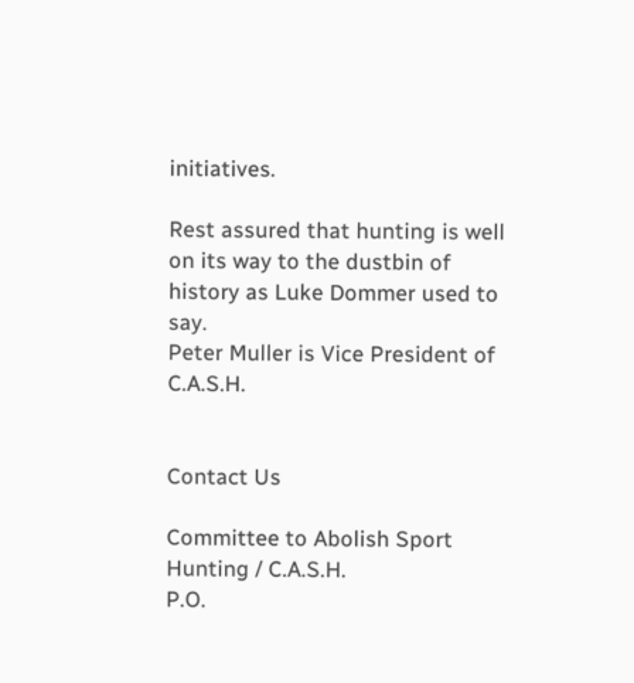initiatives.

Rest assured that hunting is well on its way to the dustbin of history as Luke Dommer used to say.
Peter Muller is Vice President of C.A.S.H.


Contact Us

Committee to Abolish Sport Hunting / C.A.S.H.
P.O.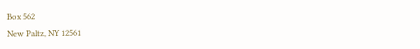Box 562
New Paltz, NY 12561